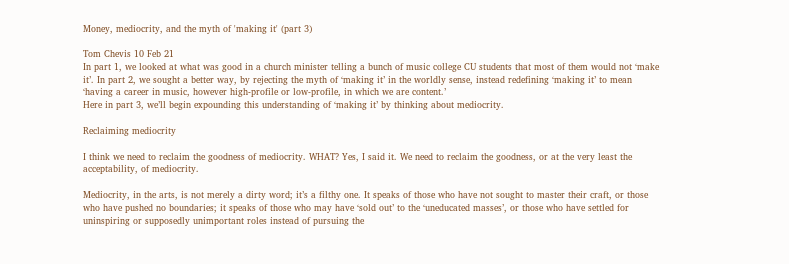Money, mediocrity, and the myth of 'making it' (part 3)

Tom Chevis 10 Feb 21
In part 1, we looked at what was good in a church minister telling a bunch of music college CU students that most of them would not ‘make it’. In part 2, we sought a better way, by rejecting the myth of ‘making it’ in the worldly sense, instead redefining ‘making it’ to mean ‘having a career in music, however high-profile or low-profile, in which we are content.’
Here in part 3, we’ll begin expounding this understanding of ‘making it’ by thinking about mediocrity.

Reclaiming mediocrity

I think we need to reclaim the goodness of mediocrity. WHAT? Yes, I said it. We need to reclaim the goodness, or at the very least the acceptability, of mediocrity.

Mediocrity, in the arts, is not merely a dirty word; it’s a filthy one. It speaks of those who have not sought to master their craft, or those who have pushed no boundaries; it speaks of those who may have ‘sold out’ to the ‘uneducated masses’, or those who have settled for uninspiring or supposedly unimportant roles instead of pursuing the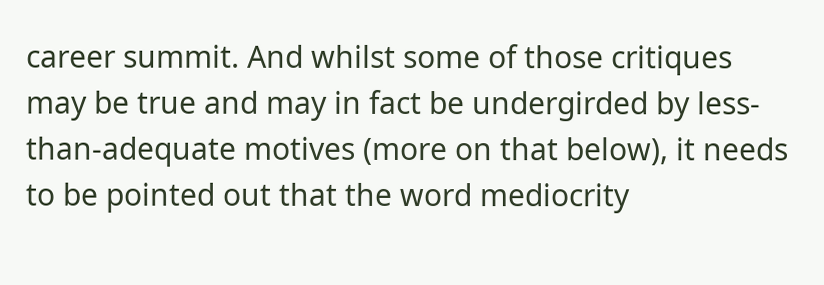career summit. And whilst some of those critiques may be true and may in fact be undergirded by less-than-adequate motives (more on that below), it needs to be pointed out that the word mediocrity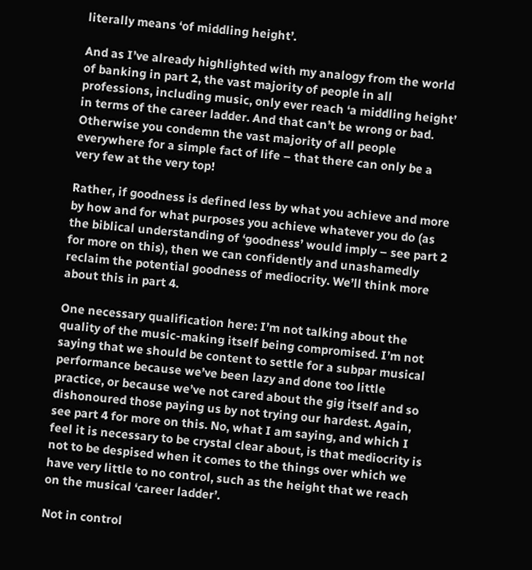literally means ‘of middling height’.

And as I’ve already highlighted with my analogy from the world of banking in part 2, the vast majority of people in all professions, including music, only ever reach ‘a middling height’ in terms of the career ladder. And that can’t be wrong or bad. Otherwise you condemn the vast majority of all people everywhere for a simple fact of life – that there can only be a very few at the very top!

Rather, if goodness is defined less by what you achieve and more by how and for what purposes you achieve whatever you do (as the biblical understanding of ‘goodness’ would imply – see part 2 for more on this), then we can confidently and unashamedly reclaim the potential goodness of mediocrity. We’ll think more about this in part 4.

One necessary qualification here: I’m not talking about the quality of the music-making itself being compromised. I’m not saying that we should be content to settle for a subpar musical performance because we’ve been lazy and done too little practice, or because we’ve not cared about the gig itself and so dishonoured those paying us by not trying our hardest. Again, see part 4 for more on this. No, what I am saying, and which I feel it is necessary to be crystal clear about, is that mediocrity is not to be despised when it comes to the things over which we have very little to no control, such as the height that we reach on the musical ‘career ladder’.

Not in control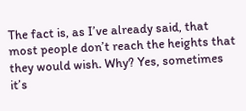The fact is, as I’ve already said, that most people don’t reach the heights that they would wish. Why? Yes, sometimes it’s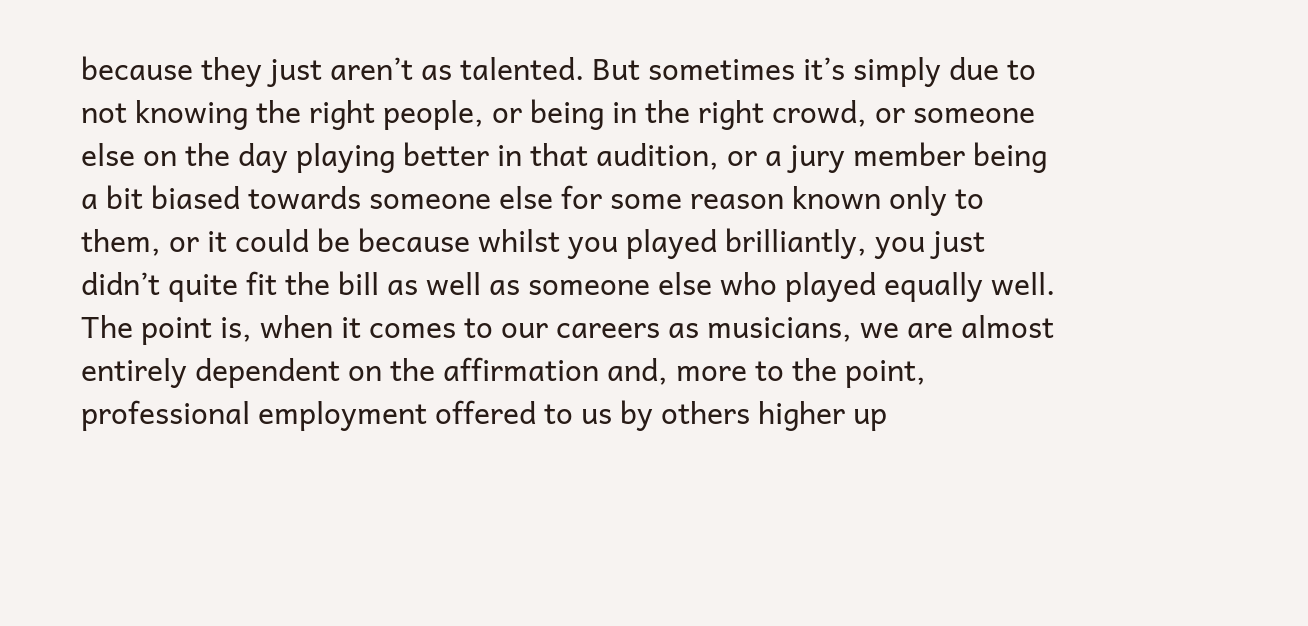because they just aren’t as talented. But sometimes it’s simply due to not knowing the right people, or being in the right crowd, or someone else on the day playing better in that audition, or a jury member being a bit biased towards someone else for some reason known only to them, or it could be because whilst you played brilliantly, you just didn’t quite fit the bill as well as someone else who played equally well. The point is, when it comes to our careers as musicians, we are almost entirely dependent on the affirmation and, more to the point, professional employment offered to us by others higher up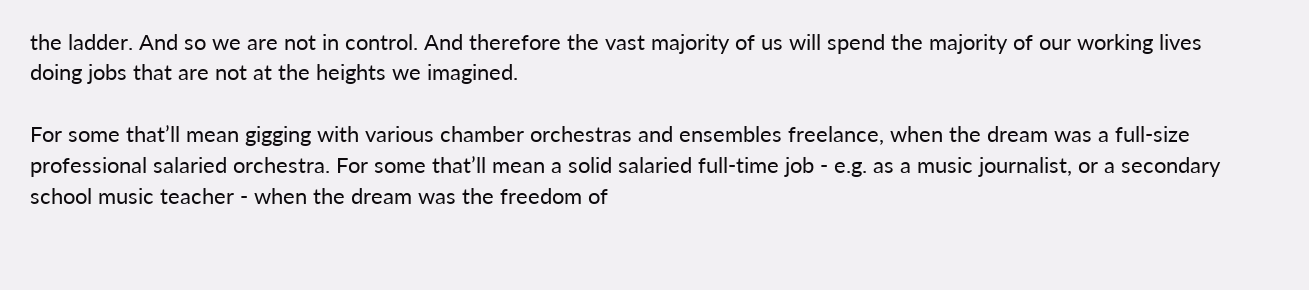the ladder. And so we are not in control. And therefore the vast majority of us will spend the majority of our working lives doing jobs that are not at the heights we imagined.

For some that’ll mean gigging with various chamber orchestras and ensembles freelance, when the dream was a full-size professional salaried orchestra. For some that’ll mean a solid salaried full-time job - e.g. as a music journalist, or a secondary school music teacher - when the dream was the freedom of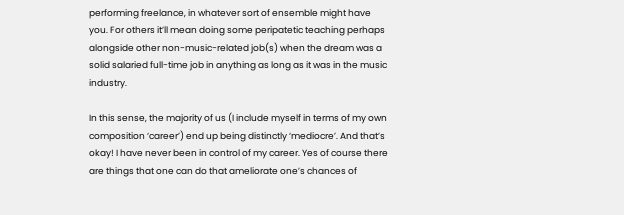performing freelance, in whatever sort of ensemble might have you. For others it’ll mean doing some peripatetic teaching perhaps alongside other non-music-related job(s) when the dream was a solid salaried full-time job in anything as long as it was in the music industry.

In this sense, the majority of us (I include myself in terms of my own composition ‘career’) end up being distinctly ‘mediocre’. And that’s okay! I have never been in control of my career. Yes of course there are things that one can do that ameliorate one’s chances of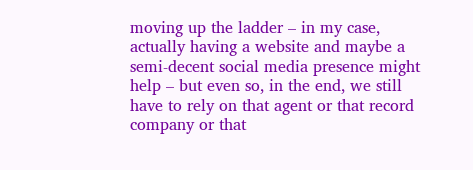moving up the ladder – in my case, actually having a website and maybe a semi-decent social media presence might help – but even so, in the end, we still have to rely on that agent or that record company or that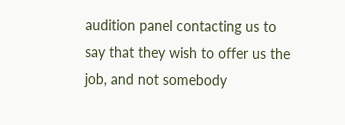audition panel contacting us to say that they wish to offer us the job, and not somebody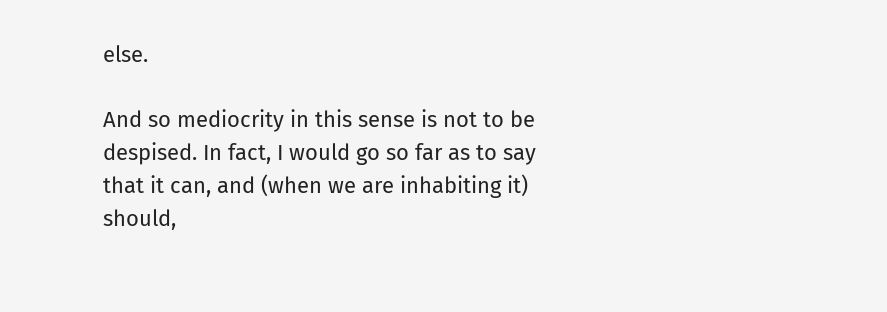else.

And so mediocrity in this sense is not to be despised. In fact, I would go so far as to say that it can, and (when we are inhabiting it) should,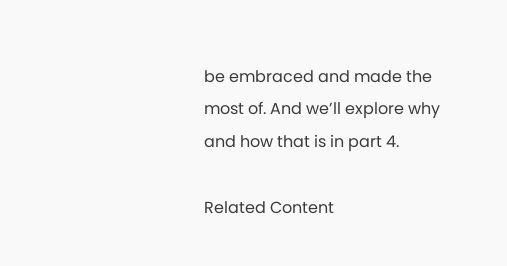be embraced and made the most of. And we’ll explore why and how that is in part 4.

Related Content